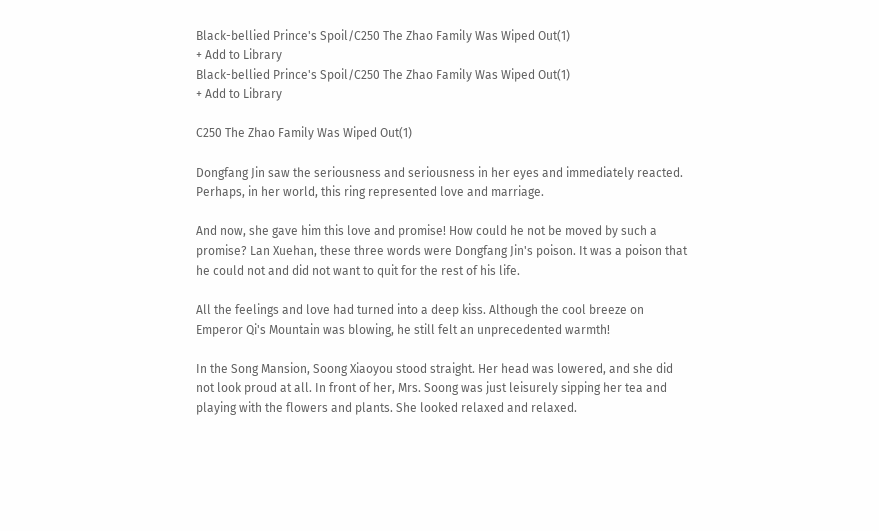Black-bellied Prince's Spoil/C250 The Zhao Family Was Wiped Out(1)
+ Add to Library
Black-bellied Prince's Spoil/C250 The Zhao Family Was Wiped Out(1)
+ Add to Library

C250 The Zhao Family Was Wiped Out(1)

Dongfang Jin saw the seriousness and seriousness in her eyes and immediately reacted. Perhaps, in her world, this ring represented love and marriage.

And now, she gave him this love and promise! How could he not be moved by such a promise? Lan Xuehan, these three words were Dongfang Jin's poison. It was a poison that he could not and did not want to quit for the rest of his life.

All the feelings and love had turned into a deep kiss. Although the cool breeze on Emperor Qi's Mountain was blowing, he still felt an unprecedented warmth!

In the Song Mansion, Soong Xiaoyou stood straight. Her head was lowered, and she did not look proud at all. In front of her, Mrs. Soong was just leisurely sipping her tea and playing with the flowers and plants. She looked relaxed and relaxed.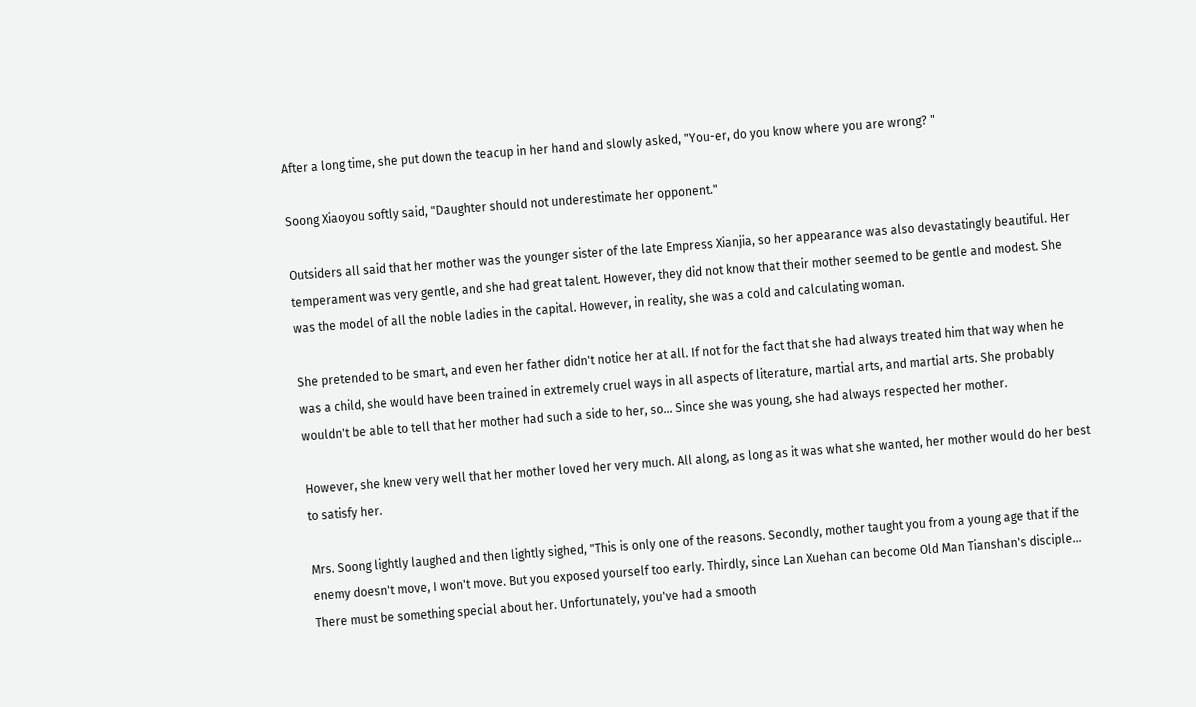After a long time, she put down the teacup in her hand and slowly asked, "You-er, do you know where you are wrong? "

Soong Xiaoyou softly said, "Daughter should not underestimate her opponent."

Outsiders all said that her mother was the younger sister of the late Empress Xianjia, so her appearance was also devastatingly beautiful. Her temperament was very gentle, and she had great talent. However, they did not know that their mother seemed to be gentle and modest. She was the model of all the noble ladies in the capital. However, in reality, she was a cold and calculating woman.

She pretended to be smart, and even her father didn't notice her at all. If not for the fact that she had always treated him that way when he was a child, she would have been trained in extremely cruel ways in all aspects of literature, martial arts, and martial arts. She probably wouldn't be able to tell that her mother had such a side to her, so... Since she was young, she had always respected her mother.

However, she knew very well that her mother loved her very much. All along, as long as it was what she wanted, her mother would do her best to satisfy her.

Mrs. Soong lightly laughed and then lightly sighed, "This is only one of the reasons. Secondly, mother taught you from a young age that if the enemy doesn't move, I won't move. But you exposed yourself too early. Thirdly, since Lan Xuehan can become Old Man Tianshan's disciple... There must be something special about her. Unfortunately, you've had a smooth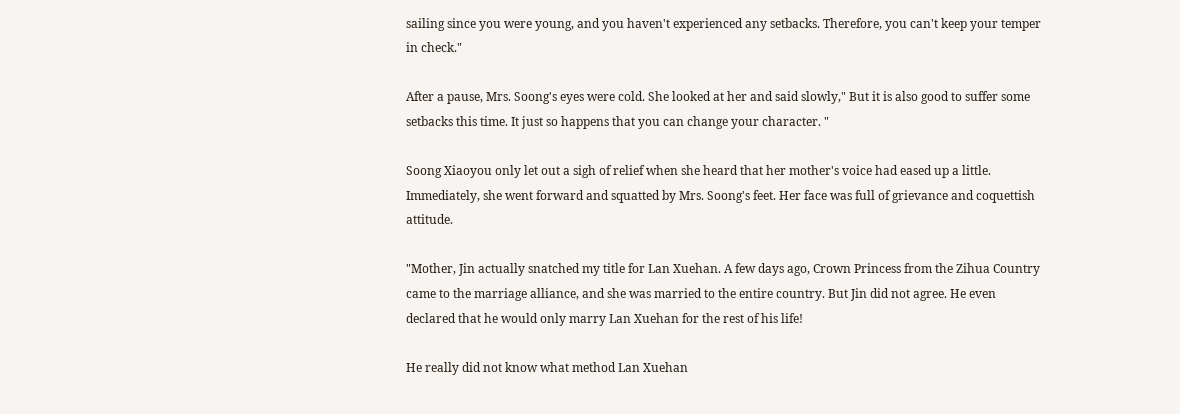sailing since you were young, and you haven't experienced any setbacks. Therefore, you can't keep your temper in check."

After a pause, Mrs. Soong's eyes were cold. She looked at her and said slowly," But it is also good to suffer some setbacks this time. It just so happens that you can change your character. "

Soong Xiaoyou only let out a sigh of relief when she heard that her mother's voice had eased up a little. Immediately, she went forward and squatted by Mrs. Soong's feet. Her face was full of grievance and coquettish attitude.

"Mother, Jin actually snatched my title for Lan Xuehan. A few days ago, Crown Princess from the Zihua Country came to the marriage alliance, and she was married to the entire country. But Jin did not agree. He even declared that he would only marry Lan Xuehan for the rest of his life!

He really did not know what method Lan Xuehan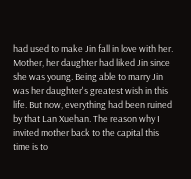had used to make Jin fall in love with her. Mother, her daughter had liked Jin since she was young. Being able to marry Jin was her daughter's greatest wish in this life. But now, everything had been ruined by that Lan Xuehan. The reason why I invited mother back to the capital this time is to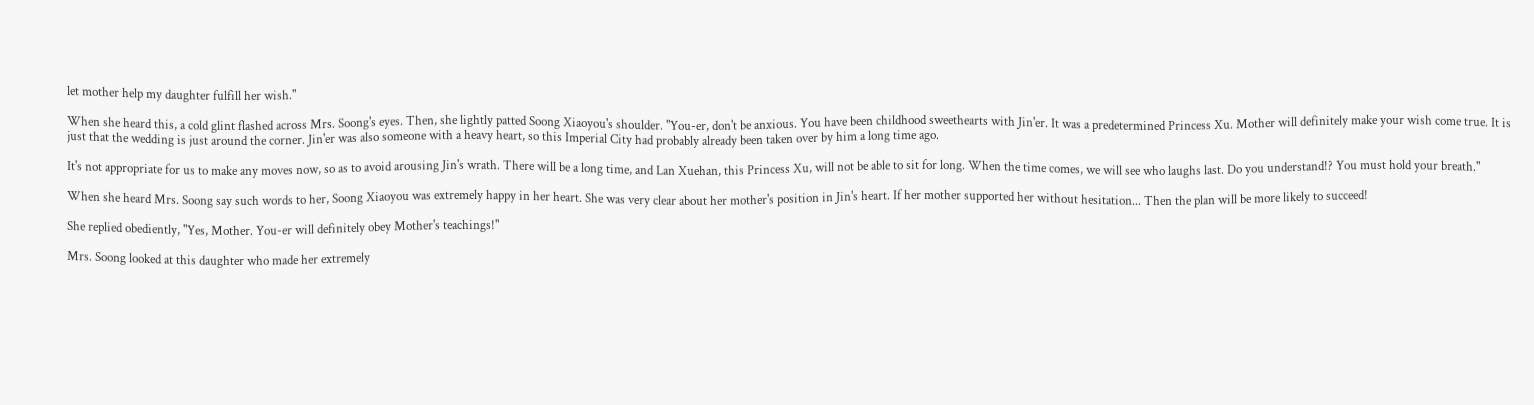let mother help my daughter fulfill her wish."

When she heard this, a cold glint flashed across Mrs. Soong's eyes. Then, she lightly patted Soong Xiaoyou's shoulder. "You-er, don't be anxious. You have been childhood sweethearts with Jin'er. It was a predetermined Princess Xu. Mother will definitely make your wish come true. It is just that the wedding is just around the corner. Jin'er was also someone with a heavy heart, so this Imperial City had probably already been taken over by him a long time ago.

It's not appropriate for us to make any moves now, so as to avoid arousing Jin's wrath. There will be a long time, and Lan Xuehan, this Princess Xu, will not be able to sit for long. When the time comes, we will see who laughs last. Do you understand!? You must hold your breath."

When she heard Mrs. Soong say such words to her, Soong Xiaoyou was extremely happy in her heart. She was very clear about her mother's position in Jin's heart. If her mother supported her without hesitation... Then the plan will be more likely to succeed!

She replied obediently, "Yes, Mother. You-er will definitely obey Mother's teachings!"

Mrs. Soong looked at this daughter who made her extremely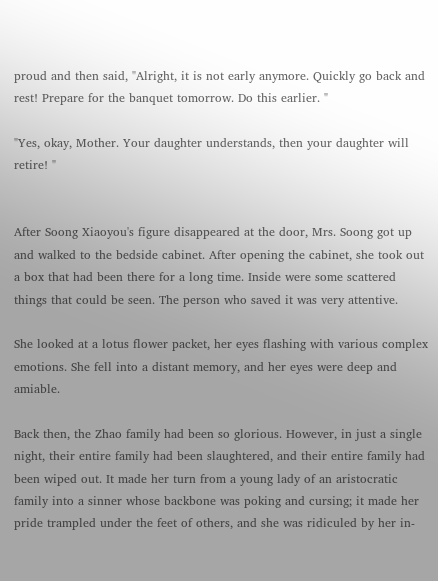proud and then said, "Alright, it is not early anymore. Quickly go back and rest! Prepare for the banquet tomorrow. Do this earlier. "

"Yes, okay, Mother. Your daughter understands, then your daughter will retire! "


After Soong Xiaoyou's figure disappeared at the door, Mrs. Soong got up and walked to the bedside cabinet. After opening the cabinet, she took out a box that had been there for a long time. Inside were some scattered things that could be seen. The person who saved it was very attentive.

She looked at a lotus flower packet, her eyes flashing with various complex emotions. She fell into a distant memory, and her eyes were deep and amiable.

Back then, the Zhao family had been so glorious. However, in just a single night, their entire family had been slaughtered, and their entire family had been wiped out. It made her turn from a young lady of an aristocratic family into a sinner whose backbone was poking and cursing; it made her pride trampled under the feet of others, and she was ridiculed by her in-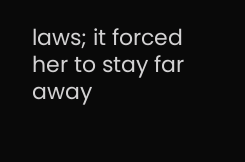laws; it forced her to stay far away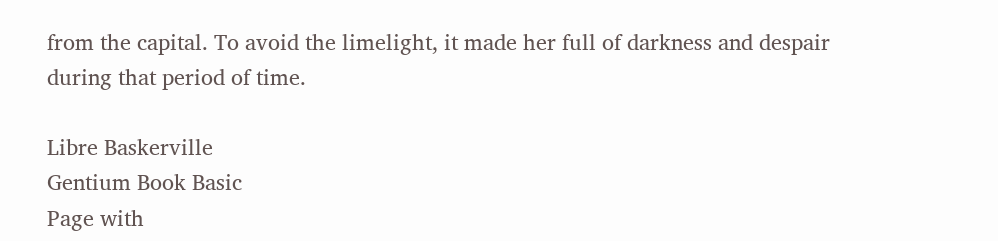from the capital. To avoid the limelight, it made her full of darkness and despair during that period of time.

Libre Baskerville
Gentium Book Basic
Page with